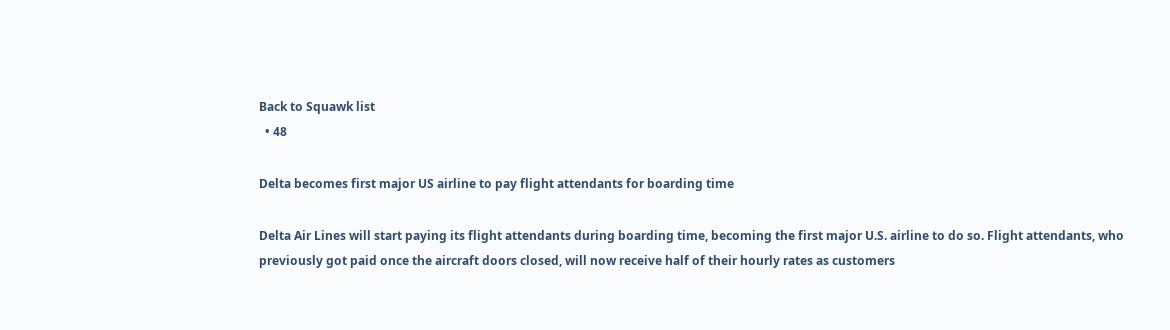Back to Squawk list
  • 48

Delta becomes first major US airline to pay flight attendants for boarding time

Delta Air Lines will start paying its flight attendants during boarding time, becoming the first major U.S. airline to do so. Flight attendants, who previously got paid once the aircraft doors closed, will now receive half of their hourly rates as customers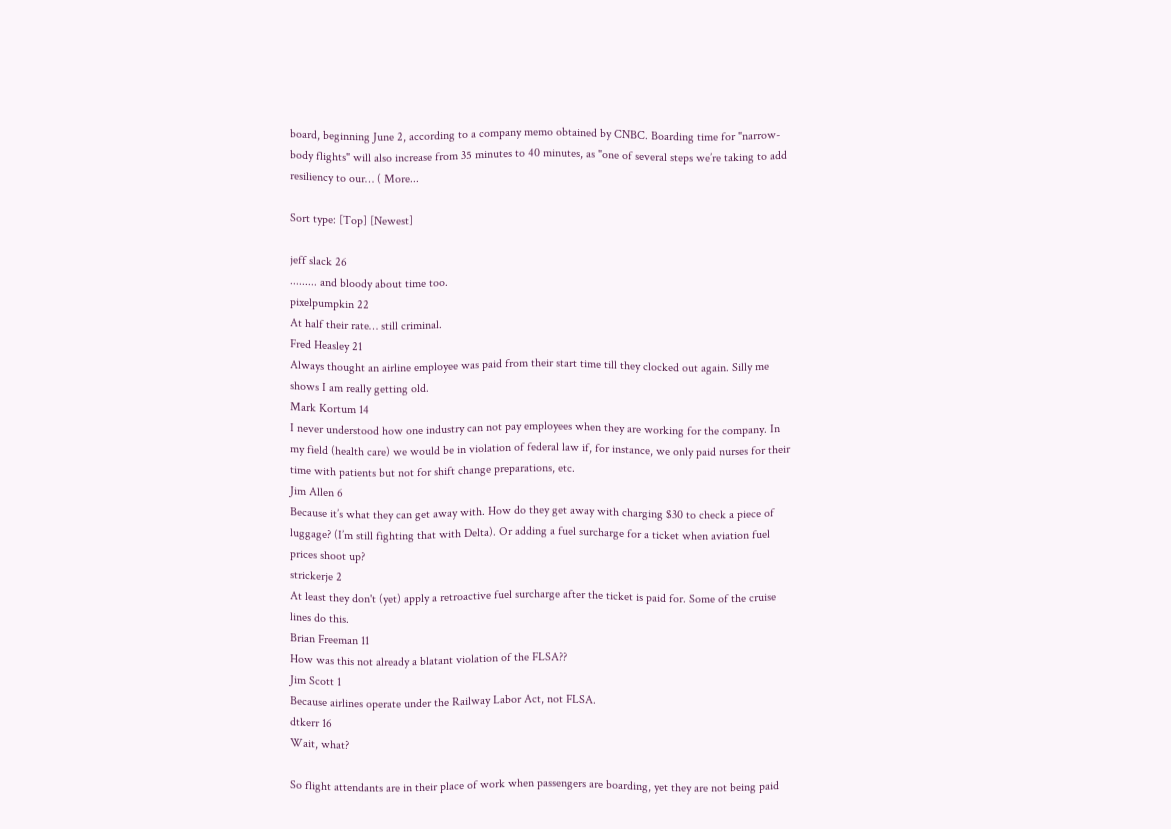board, beginning June 2, according to a company memo obtained by CNBC. Boarding time for "narrow-body flights" will also increase from 35 minutes to 40 minutes, as "one of several steps we’re taking to add resiliency to our… ( More...

Sort type: [Top] [Newest]

jeff slack 26
......... and bloody about time too.
pixelpumpkin 22
At half their rate… still criminal.
Fred Heasley 21
Always thought an airline employee was paid from their start time till they clocked out again. Silly me shows I am really getting old.
Mark Kortum 14
I never understood how one industry can not pay employees when they are working for the company. In my field (health care) we would be in violation of federal law if, for instance, we only paid nurses for their time with patients but not for shift change preparations, etc.
Jim Allen 6
Because it’s what they can get away with. How do they get away with charging $30 to check a piece of luggage? (I’m still fighting that with Delta). Or adding a fuel surcharge for a ticket when aviation fuel prices shoot up?
strickerje 2
At least they don't (yet) apply a retroactive fuel surcharge after the ticket is paid for. Some of the cruise lines do this.
Brian Freeman 11
How was this not already a blatant violation of the FLSA??
Jim Scott 1
Because airlines operate under the Railway Labor Act, not FLSA.
dtkerr 16
Wait, what?

So flight attendants are in their place of work when passengers are boarding, yet they are not being paid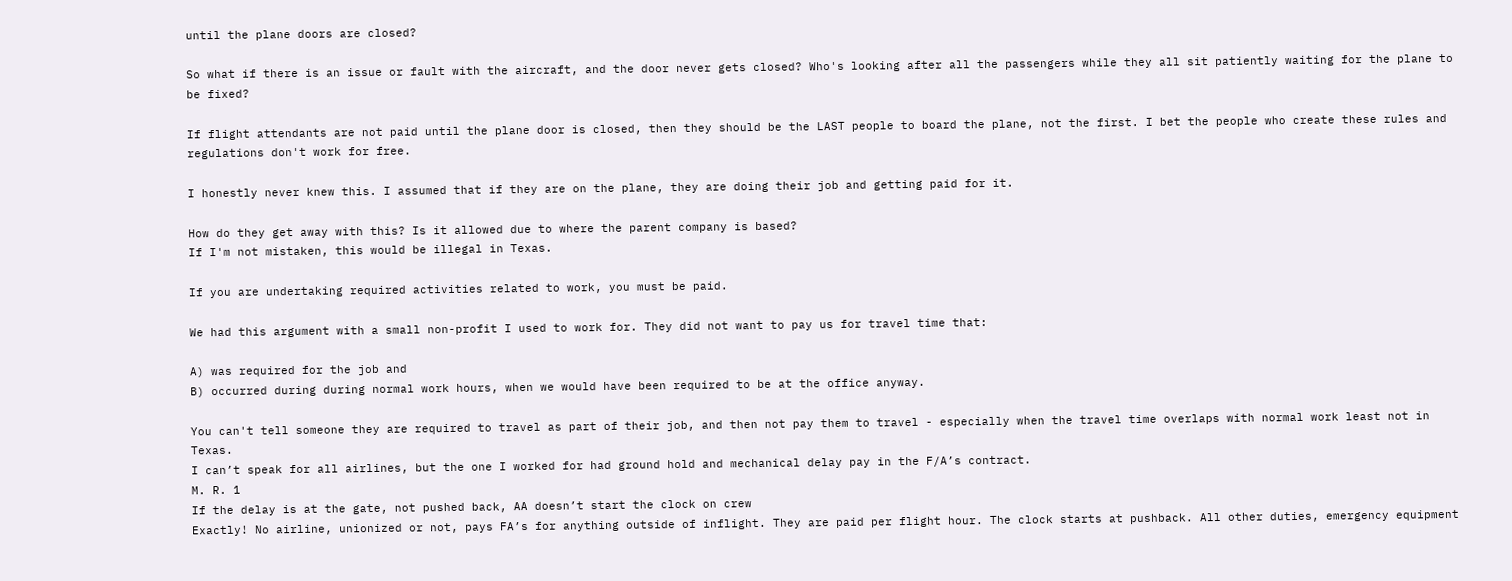until the plane doors are closed?

So what if there is an issue or fault with the aircraft, and the door never gets closed? Who's looking after all the passengers while they all sit patiently waiting for the plane to be fixed?

If flight attendants are not paid until the plane door is closed, then they should be the LAST people to board the plane, not the first. I bet the people who create these rules and regulations don't work for free.

I honestly never knew this. I assumed that if they are on the plane, they are doing their job and getting paid for it.

How do they get away with this? Is it allowed due to where the parent company is based?
If I'm not mistaken, this would be illegal in Texas.

If you are undertaking required activities related to work, you must be paid.

We had this argument with a small non-profit I used to work for. They did not want to pay us for travel time that:

A) was required for the job and
B) occurred during during normal work hours, when we would have been required to be at the office anyway.

You can't tell someone they are required to travel as part of their job, and then not pay them to travel - especially when the travel time overlaps with normal work least not in Texas.
I can’t speak for all airlines, but the one I worked for had ground hold and mechanical delay pay in the F/A’s contract.
M. R. 1
If the delay is at the gate, not pushed back, AA doesn’t start the clock on crew
Exactly! No airline, unionized or not, pays FA’s for anything outside of inflight. They are paid per flight hour. The clock starts at pushback. All other duties, emergency equipment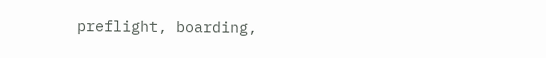preflight, boarding,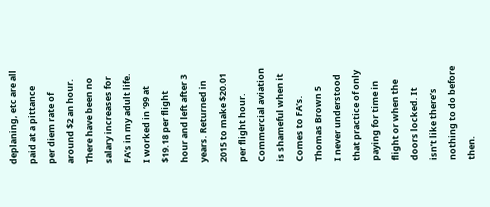deplaning, etc are all paid at a pittance per diem rate of around $2 an hour. There have been no salary increases for FA’s in my adult life. I worked in ‘99 at $19.18 per flight hour and left after 3 years. Returned in 2015 to make $20.01 per flight hour. Commercial aviation is shameful when it
Comes to FA’s.
Thomas Brown 5
I never understood that practice of only paying for time in flight or when the doors locked. It isn’t like there’s nothing to do before then.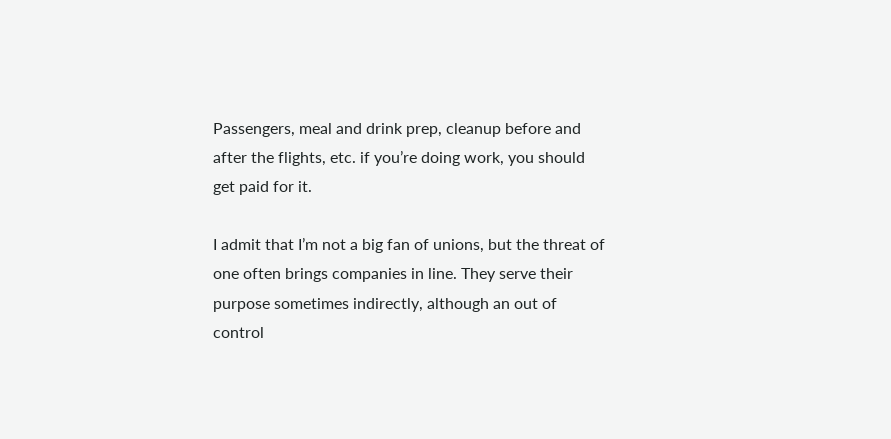Passengers, meal and drink prep, cleanup before and after the flights, etc. if you’re doing work, you should get paid for it.

I admit that I’m not a big fan of unions, but the threat of one often brings companies in line. They serve their purpose sometimes indirectly, although an out of control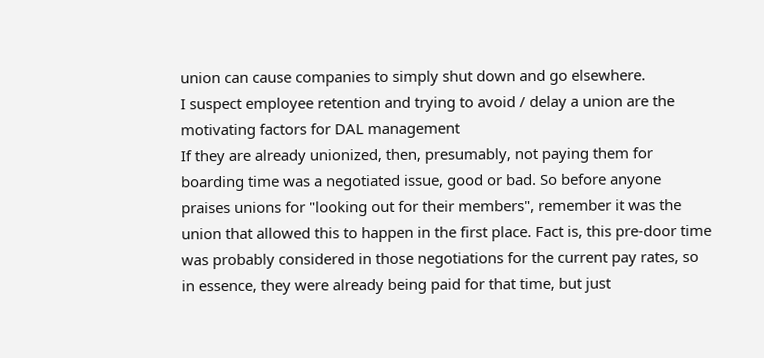union can cause companies to simply shut down and go elsewhere.
I suspect employee retention and trying to avoid / delay a union are the motivating factors for DAL management
If they are already unionized, then, presumably, not paying them for boarding time was a negotiated issue, good or bad. So before anyone praises unions for "looking out for their members", remember it was the union that allowed this to happen in the first place. Fact is, this pre-door time was probably considered in those negotiations for the current pay rates, so in essence, they were already being paid for that time, but just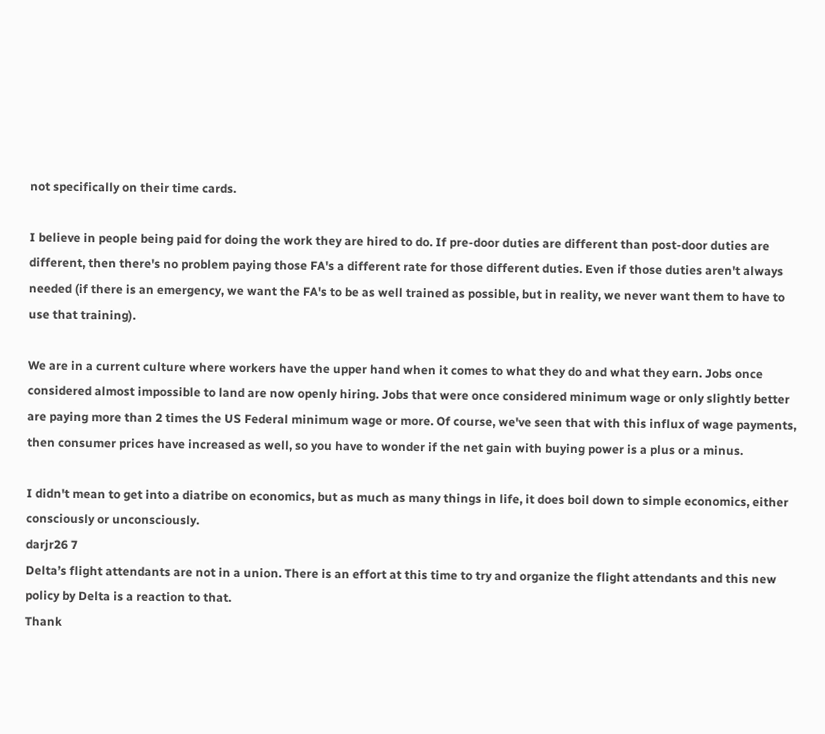not specifically on their time cards.

I believe in people being paid for doing the work they are hired to do. If pre-door duties are different than post-door duties are different, then there's no problem paying those FA's a different rate for those different duties. Even if those duties aren't always needed (if there is an emergency, we want the FA's to be as well trained as possible, but in reality, we never want them to have to use that training).

We are in a current culture where workers have the upper hand when it comes to what they do and what they earn. Jobs once considered almost impossible to land are now openly hiring. Jobs that were once considered minimum wage or only slightly better are paying more than 2 times the US Federal minimum wage or more. Of course, we've seen that with this influx of wage payments, then consumer prices have increased as well, so you have to wonder if the net gain with buying power is a plus or a minus.

I didn't mean to get into a diatribe on economics, but as much as many things in life, it does boil down to simple economics, either consciously or unconsciously.
darjr26 7
Delta’s flight attendants are not in a union. There is an effort at this time to try and organize the flight attendants and this new policy by Delta is a reaction to that.
Thank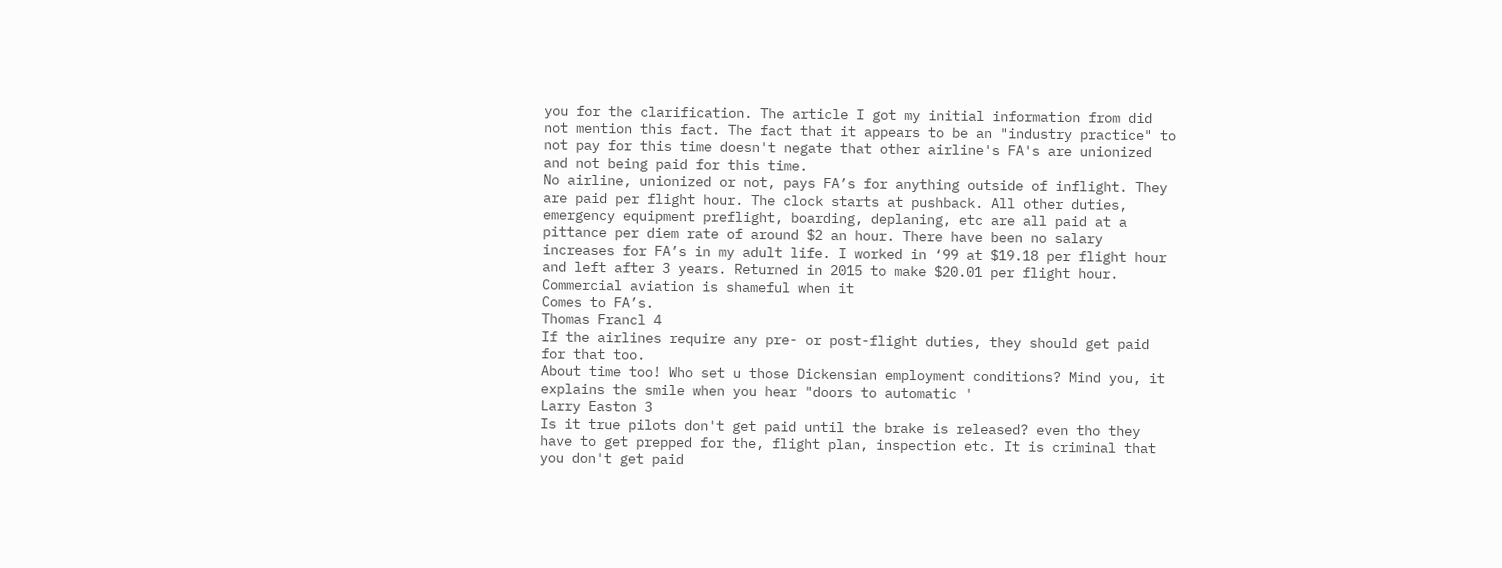you for the clarification. The article I got my initial information from did not mention this fact. The fact that it appears to be an "industry practice" to not pay for this time doesn't negate that other airline's FA's are unionized and not being paid for this time.
No airline, unionized or not, pays FA’s for anything outside of inflight. They are paid per flight hour. The clock starts at pushback. All other duties, emergency equipment preflight, boarding, deplaning, etc are all paid at a pittance per diem rate of around $2 an hour. There have been no salary increases for FA’s in my adult life. I worked in ‘99 at $19.18 per flight hour and left after 3 years. Returned in 2015 to make $20.01 per flight hour. Commercial aviation is shameful when it
Comes to FA’s.
Thomas Francl 4
If the airlines require any pre- or post-flight duties, they should get paid for that too.
About time too! Who set u those Dickensian employment conditions? Mind you, it explains the smile when you hear "doors to automatic '
Larry Easton 3
Is it true pilots don't get paid until the brake is released? even tho they have to get prepped for the, flight plan, inspection etc. It is criminal that you don't get paid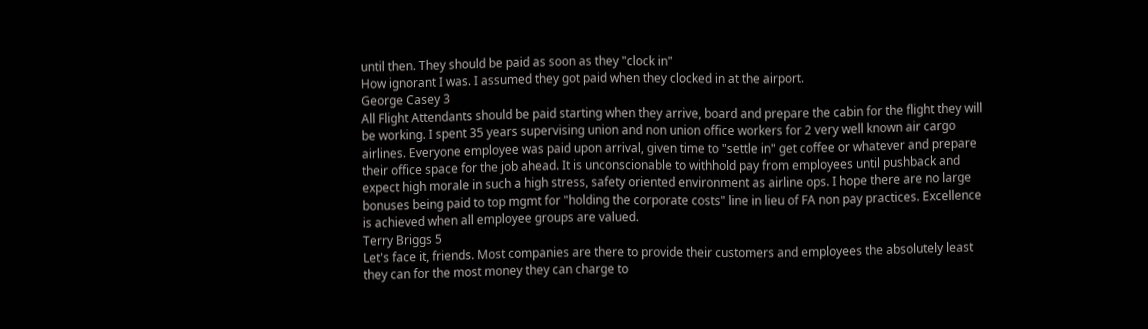until then. They should be paid as soon as they "clock in"
How ignorant I was. I assumed they got paid when they clocked in at the airport.
George Casey 3
All Flight Attendants should be paid starting when they arrive, board and prepare the cabin for the flight they will be working. I spent 35 years supervising union and non union office workers for 2 very well known air cargo airlines. Everyone employee was paid upon arrival, given time to "settle in" get coffee or whatever and prepare their office space for the job ahead. It is unconscionable to withhold pay from employees until pushback and expect high morale in such a high stress, safety oriented environment as airline ops. I hope there are no large bonuses being paid to top mgmt for "holding the corporate costs" line in lieu of FA non pay practices. Excellence is achieved when all employee groups are valued.
Terry Briggs 5
Let's face it, friends. Most companies are there to provide their customers and employees the absolutely least they can for the most money they can charge to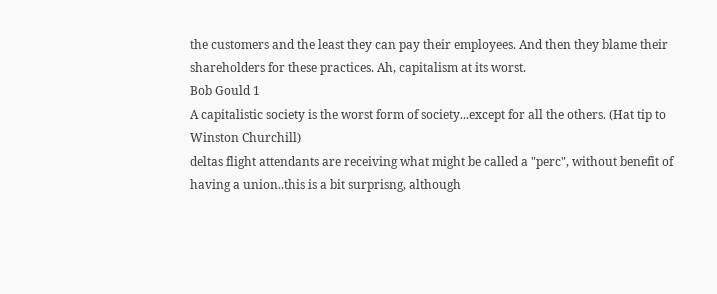the customers and the least they can pay their employees. And then they blame their shareholders for these practices. Ah, capitalism at its worst.
Bob Gould 1
A capitalistic society is the worst form of society...except for all the others. (Hat tip to Winston Churchill)
deltas flight attendants are receiving what might be called a "perc", without benefit of having a union..this is a bit surprisng, although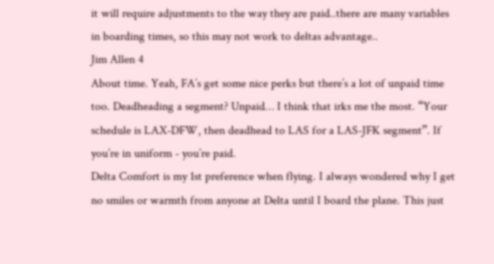it will require adjustments to the way they are paid..there are many variables in boarding times, so this may not work to deltas advantage..
Jim Allen 4
About time. Yeah, FA’s get some nice perks but there’s a lot of unpaid time too. Deadheading a segment? Unpaid… I think that irks me the most. “Your schedule is LAX-DFW, then deadhead to LAS for a LAS-JFK segment”. If you’re in uniform - you’re paid.
Delta Comfort is my 1st preference when flying. I always wondered why I get no smiles or warmth from anyone at Delta until I board the plane. This just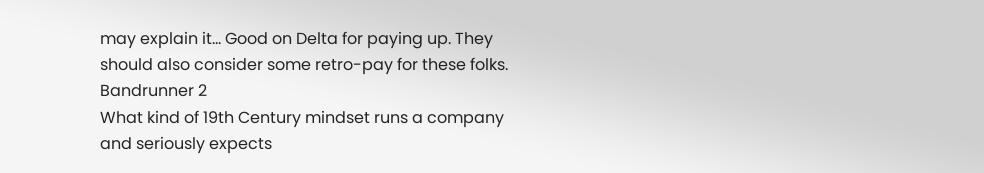may explain it... Good on Delta for paying up. They should also consider some retro-pay for these folks.
Bandrunner 2
What kind of 19th Century mindset runs a company and seriously expects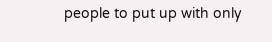people to put up with only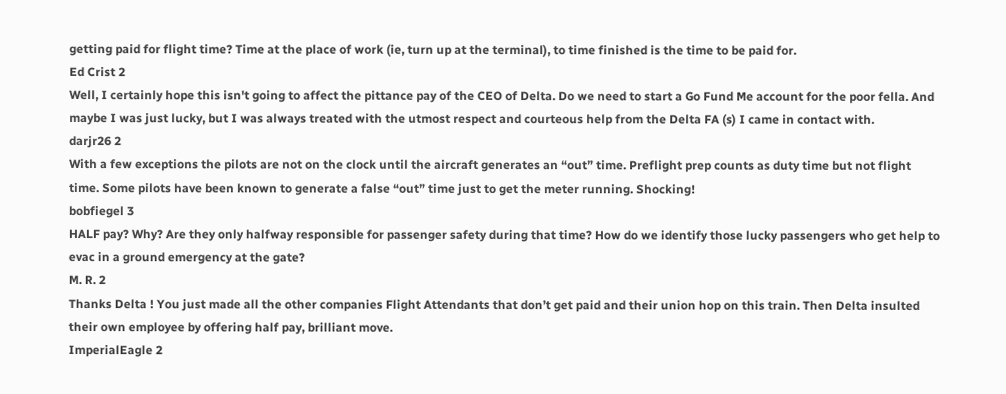getting paid for flight time? Time at the place of work (ie, turn up at the terminal), to time finished is the time to be paid for.
Ed Crist 2
Well, I certainly hope this isn't going to affect the pittance pay of the CEO of Delta. Do we need to start a Go Fund Me account for the poor fella. And maybe I was just lucky, but I was always treated with the utmost respect and courteous help from the Delta FA (s) I came in contact with.
darjr26 2
With a few exceptions the pilots are not on the clock until the aircraft generates an “out” time. Preflight prep counts as duty time but not flight time. Some pilots have been known to generate a false “out” time just to get the meter running. Shocking!
bobfiegel 3
HALF pay? Why? Are they only halfway responsible for passenger safety during that time? How do we identify those lucky passengers who get help to evac in a ground emergency at the gate?
M. R. 2
Thanks Delta ! You just made all the other companies Flight Attendants that don’t get paid and their union hop on this train. Then Delta insulted their own employee by offering half pay, brilliant move.
ImperialEagle 2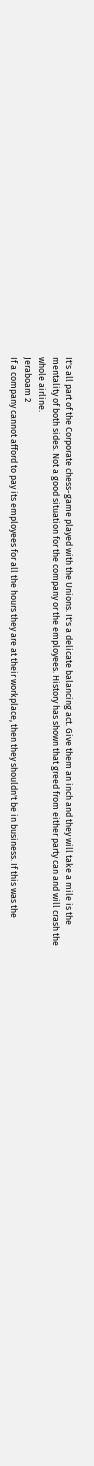It's all part of the Corporate chess-game played with the Unions. It's a delicate balancing act. Give them an inch and they will take a mile is the mentality of both sides. Not a good situation for the company or the employees. History has shown that greed from either party can and will crash the whole airline.
Jeraboam 2
If a company cannot afford to pay its employees for all the hours they are at their workplace, then they shouldn't be in business. If this was the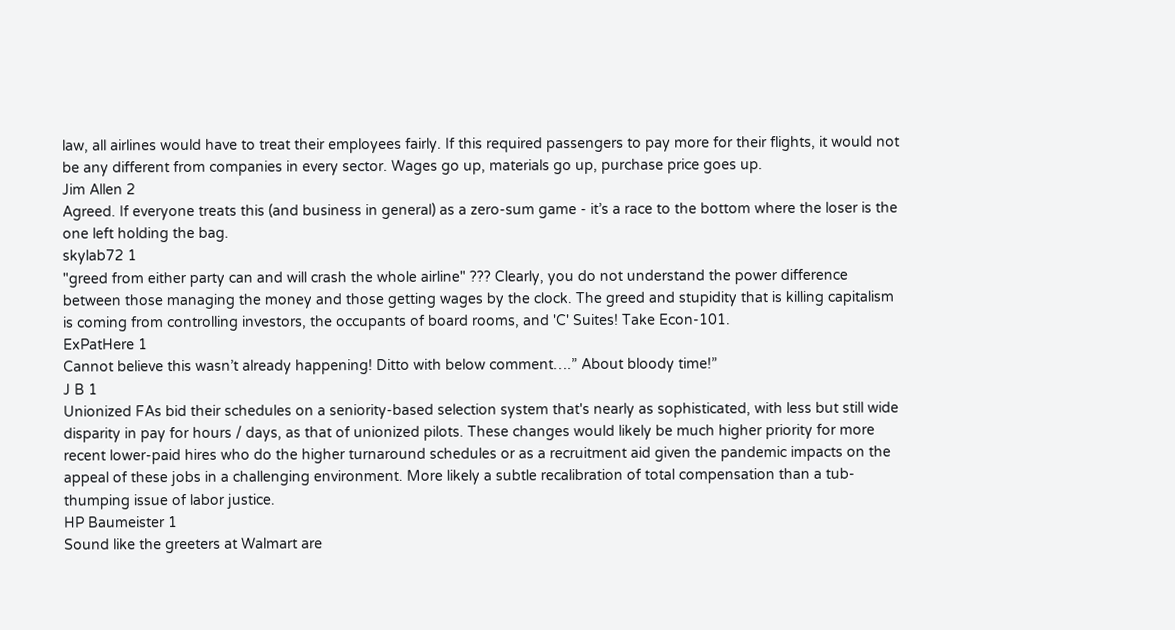law, all airlines would have to treat their employees fairly. If this required passengers to pay more for their flights, it would not be any different from companies in every sector. Wages go up, materials go up, purchase price goes up.
Jim Allen 2
Agreed. If everyone treats this (and business in general) as a zero-sum game - it’s a race to the bottom where the loser is the one left holding the bag.
skylab72 1
"greed from either party can and will crash the whole airline" ??? Clearly, you do not understand the power difference between those managing the money and those getting wages by the clock. The greed and stupidity that is killing capitalism is coming from controlling investors, the occupants of board rooms, and 'C' Suites! Take Econ-101.
ExPatHere 1
Cannot believe this wasn’t already happening! Ditto with below comment….” About bloody time!”
J B 1
Unionized FAs bid their schedules on a seniority-based selection system that's nearly as sophisticated, with less but still wide disparity in pay for hours / days, as that of unionized pilots. These changes would likely be much higher priority for more recent lower-paid hires who do the higher turnaround schedules or as a recruitment aid given the pandemic impacts on the appeal of these jobs in a challenging environment. More likely a subtle recalibration of total compensation than a tub-thumping issue of labor justice.
HP Baumeister 1
Sound like the greeters at Walmart are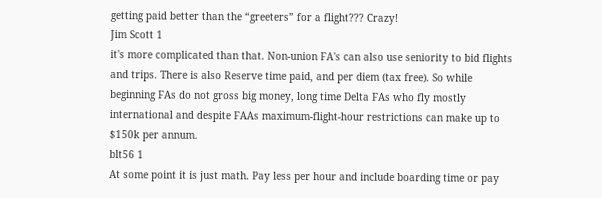getting paid better than the “greeters” for a flight??? Crazy!
Jim Scott 1
it's more complicated than that. Non-union FA's can also use seniority to bid flights and trips. There is also Reserve time paid, and per diem (tax free). So while beginning FAs do not gross big money, long time Delta FAs who fly mostly international and despite FAAs maximum-flight-hour restrictions can make up to $150k per annum.
blt56 1
At some point it is just math. Pay less per hour and include boarding time or pay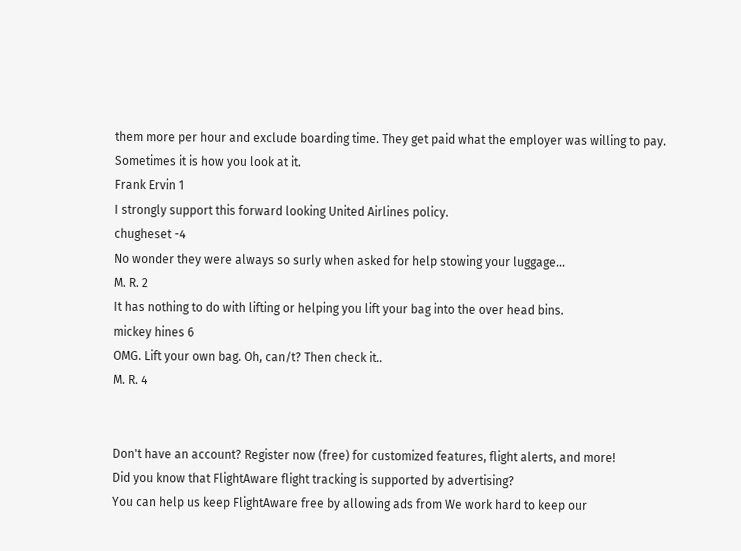them more per hour and exclude boarding time. They get paid what the employer was willing to pay.
Sometimes it is how you look at it.
Frank Ervin 1
I strongly support this forward looking United Airlines policy.
chugheset -4
No wonder they were always so surly when asked for help stowing your luggage...
M. R. 2
It has nothing to do with lifting or helping you lift your bag into the over head bins.
mickey hines 6
OMG. Lift your own bag. Oh, can/t? Then check it..
M. R. 4


Don't have an account? Register now (free) for customized features, flight alerts, and more!
Did you know that FlightAware flight tracking is supported by advertising?
You can help us keep FlightAware free by allowing ads from We work hard to keep our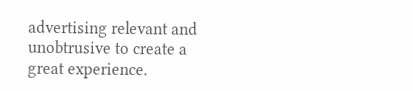advertising relevant and unobtrusive to create a great experience.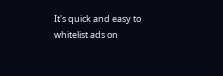It's quick and easy to whitelist ads on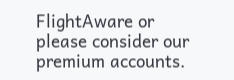FlightAware or please consider our premium accounts.